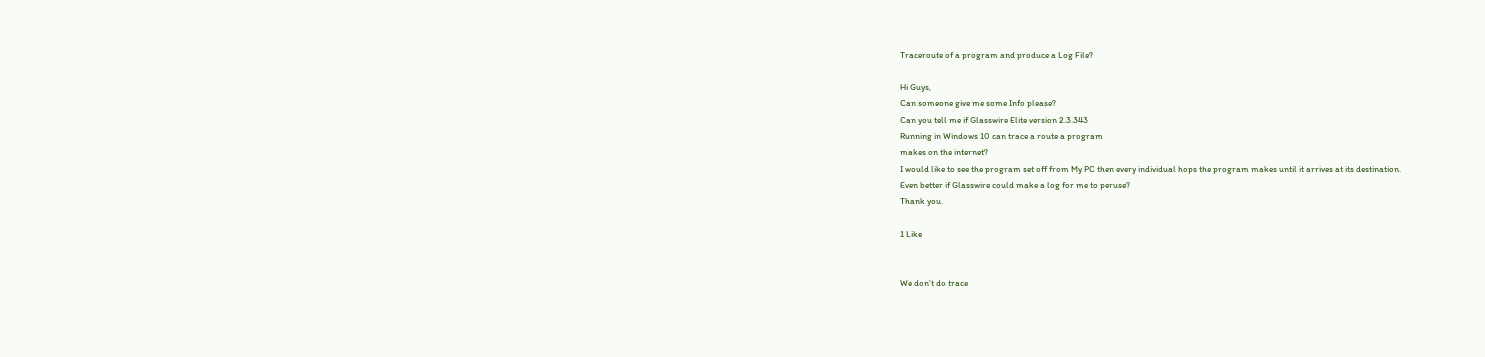Traceroute of a program and produce a Log File?

Hi Guys,
Can someone give me some Info please?
Can you tell me if Glasswire Elite version 2.3.343
Running in Windows 10 can trace a route a program
makes on the internet?
I would like to see the program set off from My PC then every individual hops the program makes until it arrives at its destination.
Even better if Glasswire could make a log for me to peruse?
Thank you.

1 Like


We don’t do trace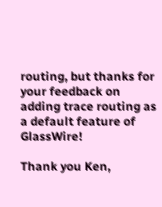routing, but thanks for your feedback on adding trace routing as a default feature of GlassWire!

Thank you Ken,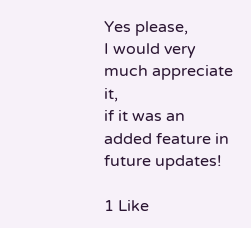Yes please,
I would very much appreciate it,
if it was an added feature in future updates!

1 Like